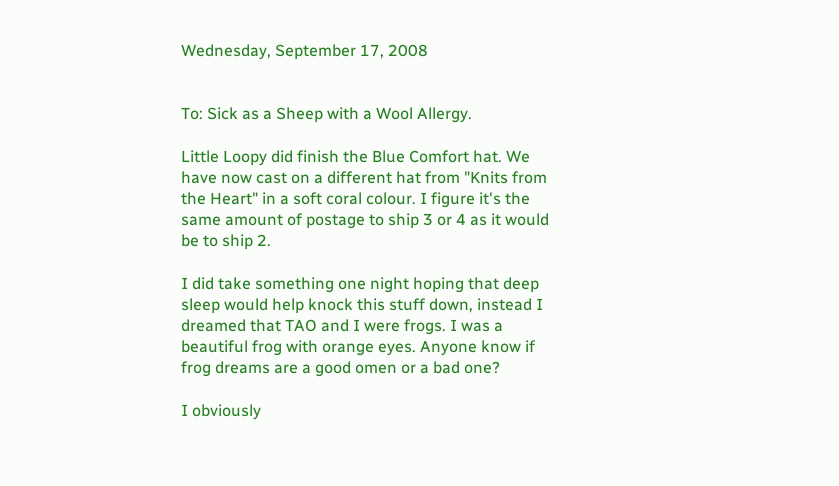Wednesday, September 17, 2008


To: Sick as a Sheep with a Wool Allergy.

Little Loopy did finish the Blue Comfort hat. We have now cast on a different hat from "Knits from the Heart" in a soft coral colour. I figure it's the same amount of postage to ship 3 or 4 as it would be to ship 2.

I did take something one night hoping that deep sleep would help knock this stuff down, instead I dreamed that TAO and I were frogs. I was a beautiful frog with orange eyes. Anyone know if frog dreams are a good omen or a bad one?

I obviously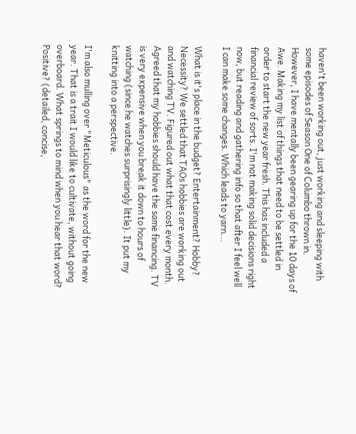haven't been working out, just working and sleeping with some episodes of Season One of Columbo thrown in. However, I have mentally been gearing up for the 10 days of Awe. Making my list of things that need to be settled in order to start the new year fresh. This has included a financial review of sorts. I'm not making solid decisions right now, but reading and gathering info so that after I feel well I can make some changes. Which leads to yarn...

What is it's place in the budget? Entertainment? Hobby? Necessity? We settled that TAOs hobbies are working out and watching TV. Figured out what that cost every month. Agreed that my hobbies should have the same financing. TV is very expensive when you break it down to hours of watching (since he watches surprisingly little). It put my knitting into a perspective.

I'm also mulling over "Meticulous" as the word for the new year. That is a trait I would like to cultivate, without going overboard. What springs to mind when you hear that word? Positive? (detailed, concise,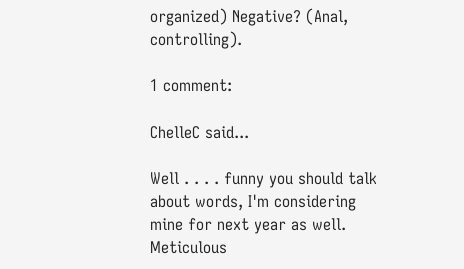organized) Negative? (Anal, controlling).

1 comment:

ChelleC said...

Well . . . . funny you should talk about words, I'm considering mine for next year as well. Meticulous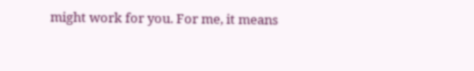might work for you. For me, it means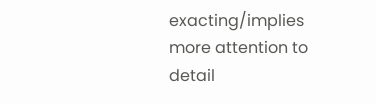exacting/implies more attention to detail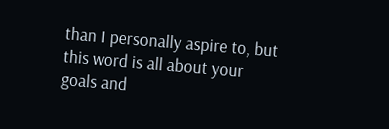than I personally aspire to, but this word is all about your goals and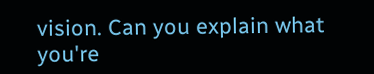vision. Can you explain what you're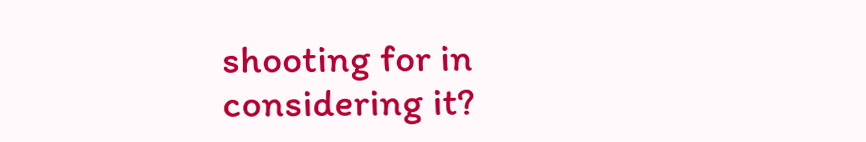shooting for in considering it?